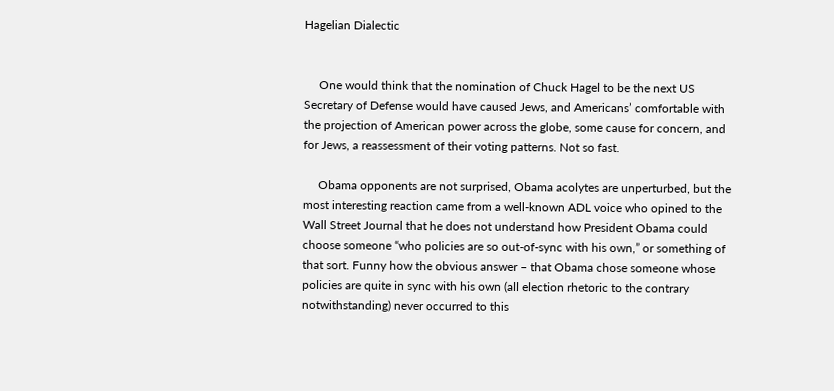Hagelian Dialectic


     One would think that the nomination of Chuck Hagel to be the next US Secretary of Defense would have caused Jews, and Americans’ comfortable with the projection of American power across the globe, some cause for concern, and for Jews, a reassessment of their voting patterns. Not so fast.

     Obama opponents are not surprised, Obama acolytes are unperturbed, but the most interesting reaction came from a well-known ADL voice who opined to the Wall Street Journal that he does not understand how President Obama could choose someone “who policies are so out-of-sync with his own,” or something of that sort. Funny how the obvious answer – that Obama chose someone whose policies are quite in sync with his own (all election rhetoric to the contrary notwithstanding) never occurred to this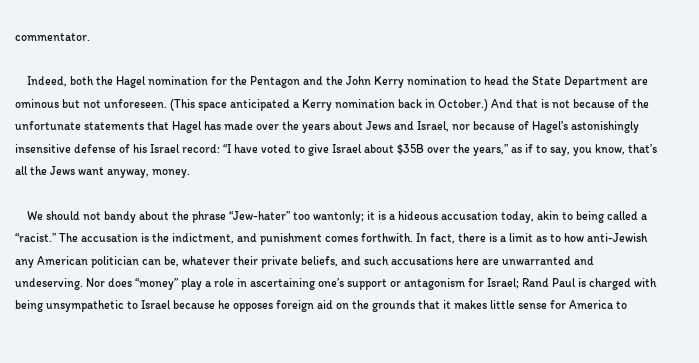commentator.

    Indeed, both the Hagel nomination for the Pentagon and the John Kerry nomination to head the State Department are ominous but not unforeseen. (This space anticipated a Kerry nomination back in October.) And that is not because of the unfortunate statements that Hagel has made over the years about Jews and Israel, nor because of Hagel’s astonishingly insensitive defense of his Israel record: “I have voted to give Israel about $35B over the years,” as if to say, you know, that’s all the Jews want anyway, money.

    We should not bandy about the phrase “Jew-hater” too wantonly; it is a hideous accusation today, akin to being called a “racist.” The accusation is the indictment, and punishment comes forthwith. In fact, there is a limit as to how anti-Jewish any American politician can be, whatever their private beliefs, and such accusations here are unwarranted and undeserving. Nor does “money” play a role in ascertaining one’s support or antagonism for Israel; Rand Paul is charged with being unsympathetic to Israel because he opposes foreign aid on the grounds that it makes little sense for America to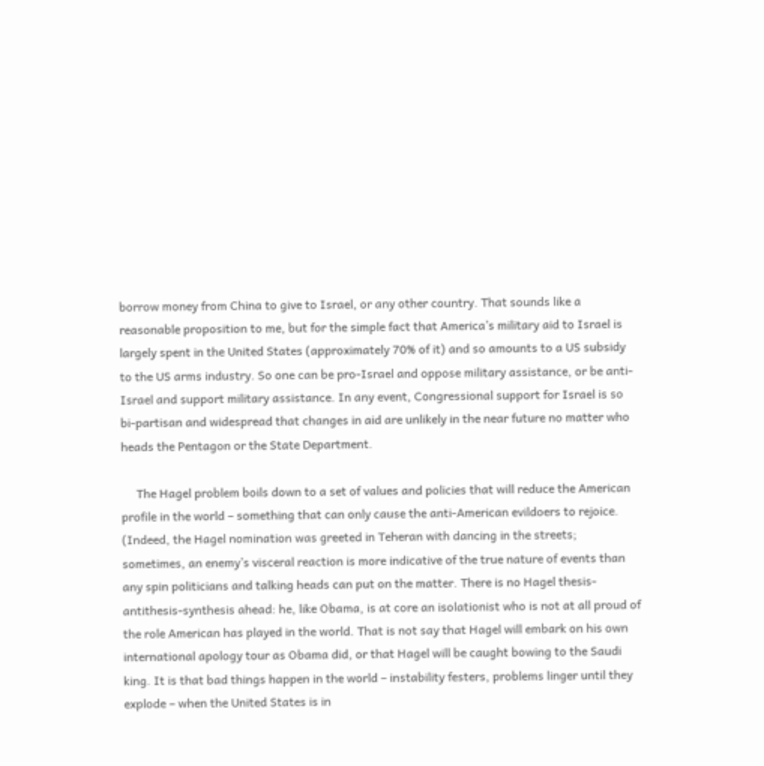borrow money from China to give to Israel, or any other country. That sounds like a reasonable proposition to me, but for the simple fact that America’s military aid to Israel is largely spent in the United States (approximately 70% of it) and so amounts to a US subsidy to the US arms industry. So one can be pro-Israel and oppose military assistance, or be anti-Israel and support military assistance. In any event, Congressional support for Israel is so bi-partisan and widespread that changes in aid are unlikely in the near future no matter who heads the Pentagon or the State Department.

     The Hagel problem boils down to a set of values and policies that will reduce the American profile in the world – something that can only cause the anti-American evildoers to rejoice. (Indeed, the Hagel nomination was greeted in Teheran with dancing in the streets; sometimes, an enemy’s visceral reaction is more indicative of the true nature of events than any spin politicians and talking heads can put on the matter. There is no Hagel thesis-antithesis-synthesis ahead: he, like Obama, is at core an isolationist who is not at all proud of the role American has played in the world. That is not say that Hagel will embark on his own international apology tour as Obama did, or that Hagel will be caught bowing to the Saudi king. It is that bad things happen in the world – instability festers, problems linger until they explode – when the United States is in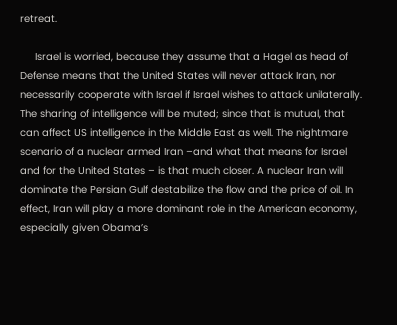retreat.

     Israel is worried, because they assume that a Hagel as head of Defense means that the United States will never attack Iran, nor necessarily cooperate with Israel if Israel wishes to attack unilaterally. The sharing of intelligence will be muted; since that is mutual, that can affect US intelligence in the Middle East as well. The nightmare scenario of a nuclear armed Iran –and what that means for Israel and for the United States – is that much closer. A nuclear Iran will dominate the Persian Gulf destabilize the flow and the price of oil. In effect, Iran will play a more dominant role in the American economy, especially given Obama’s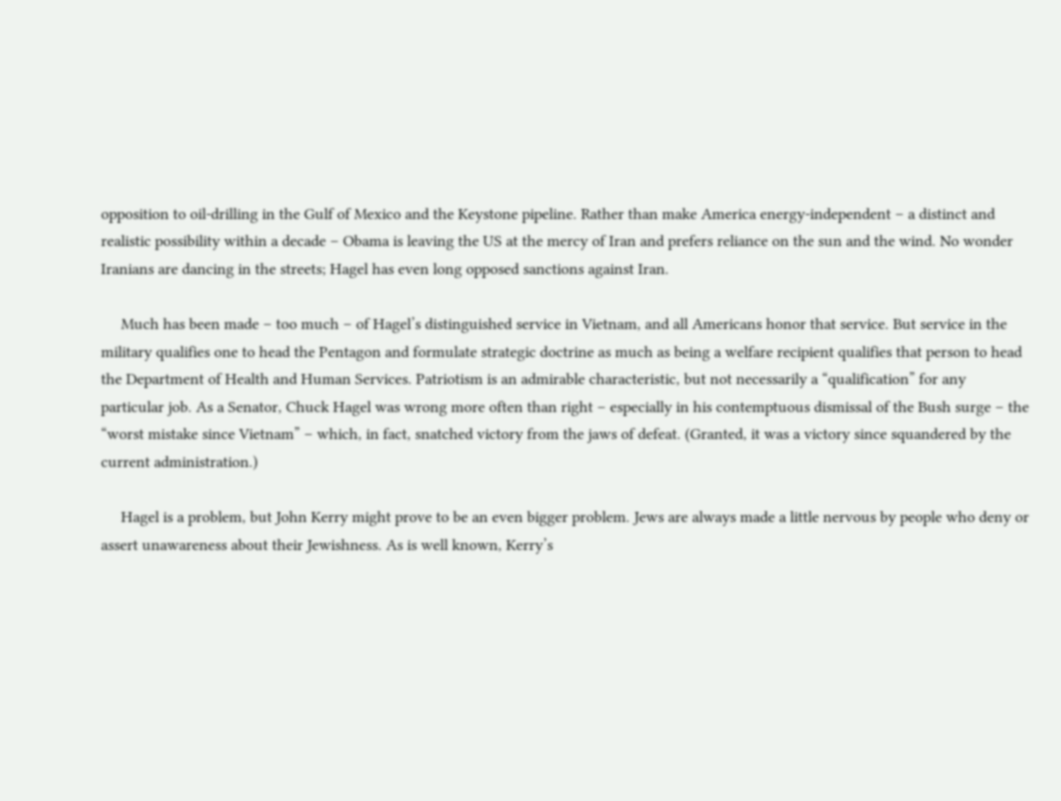opposition to oil-drilling in the Gulf of Mexico and the Keystone pipeline. Rather than make America energy-independent – a distinct and realistic possibility within a decade – Obama is leaving the US at the mercy of Iran and prefers reliance on the sun and the wind. No wonder Iranians are dancing in the streets; Hagel has even long opposed sanctions against Iran.

     Much has been made – too much – of Hagel’s distinguished service in Vietnam, and all Americans honor that service. But service in the military qualifies one to head the Pentagon and formulate strategic doctrine as much as being a welfare recipient qualifies that person to head the Department of Health and Human Services. Patriotism is an admirable characteristic, but not necessarily a “qualification” for any particular job. As a Senator, Chuck Hagel was wrong more often than right – especially in his contemptuous dismissal of the Bush surge – the “worst mistake since Vietnam” – which, in fact, snatched victory from the jaws of defeat. (Granted, it was a victory since squandered by the current administration.)

     Hagel is a problem, but John Kerry might prove to be an even bigger problem. Jews are always made a little nervous by people who deny or assert unawareness about their Jewishness. As is well known, Kerry’s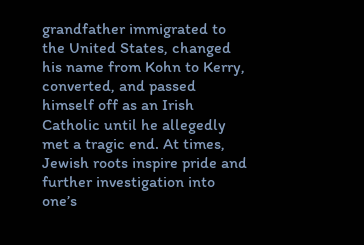grandfather immigrated to the United States, changed his name from Kohn to Kerry, converted, and passed himself off as an Irish Catholic until he allegedly met a tragic end. At times, Jewish roots inspire pride and further investigation into one’s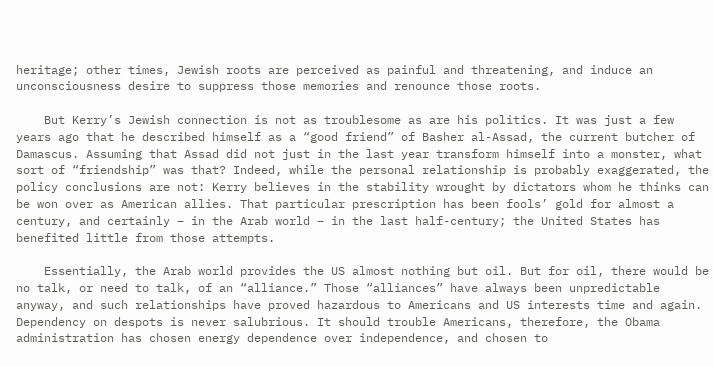heritage; other times, Jewish roots are perceived as painful and threatening, and induce an unconsciousness desire to suppress those memories and renounce those roots.

    But Kerry’s Jewish connection is not as troublesome as are his politics. It was just a few years ago that he described himself as a “good friend” of Basher al-Assad, the current butcher of Damascus. Assuming that Assad did not just in the last year transform himself into a monster, what sort of “friendship” was that? Indeed, while the personal relationship is probably exaggerated, the policy conclusions are not: Kerry believes in the stability wrought by dictators whom he thinks can be won over as American allies. That particular prescription has been fools’ gold for almost a century, and certainly – in the Arab world – in the last half-century; the United States has benefited little from those attempts.

    Essentially, the Arab world provides the US almost nothing but oil. But for oil, there would be no talk, or need to talk, of an “alliance.” Those “alliances” have always been unpredictable anyway, and such relationships have proved hazardous to Americans and US interests time and again. Dependency on despots is never salubrious. It should trouble Americans, therefore, the Obama administration has chosen energy dependence over independence, and chosen to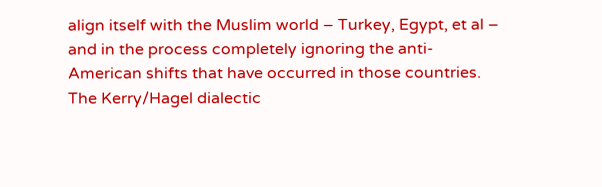align itself with the Muslim world – Turkey, Egypt, et al – and in the process completely ignoring the anti-American shifts that have occurred in those countries. The Kerry/Hagel dialectic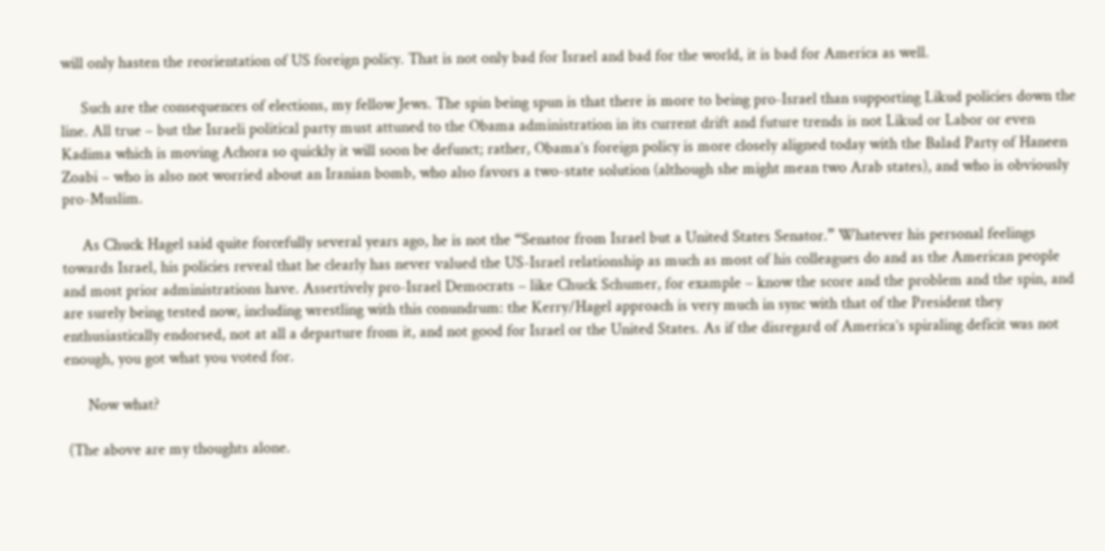will only hasten the reorientation of US foreign policy. That is not only bad for Israel and bad for the world, it is bad for America as well.

     Such are the consequences of elections, my fellow Jews. The spin being spun is that there is more to being pro-Israel than supporting Likud policies down the line. All true – but the Israeli political party must attuned to the Obama administration in its current drift and future trends is not Likud or Labor or even Kadima which is moving Achora so quickly it will soon be defunct; rather, Obama’s foreign policy is more closely aligned today with the Balad Party of Haneen Zoabi – who is also not worried about an Iranian bomb, who also favors a two-state solution (although she might mean two Arab states), and who is obviously pro-Muslim.

     As Chuck Hagel said quite forcefully several years ago, he is not the “Senator from Israel but a United States Senator.” Whatever his personal feelings towards Israel, his policies reveal that he clearly has never valued the US-Israel relationship as much as most of his colleagues do and as the American people and most prior administrations have. Assertively pro-Israel Democrats – like Chuck Schumer, for example – know the score and the problem and the spin, and are surely being tested now, including wrestling with this conundrum: the Kerry/Hagel approach is very much in sync with that of the President they enthusiastically endorsed, not at all a departure from it, and not good for Israel or the United States. As if the disregard of America’s spiraling deficit was not enough, you got what you voted for.

      Now what?

 (The above are my thoughts alone.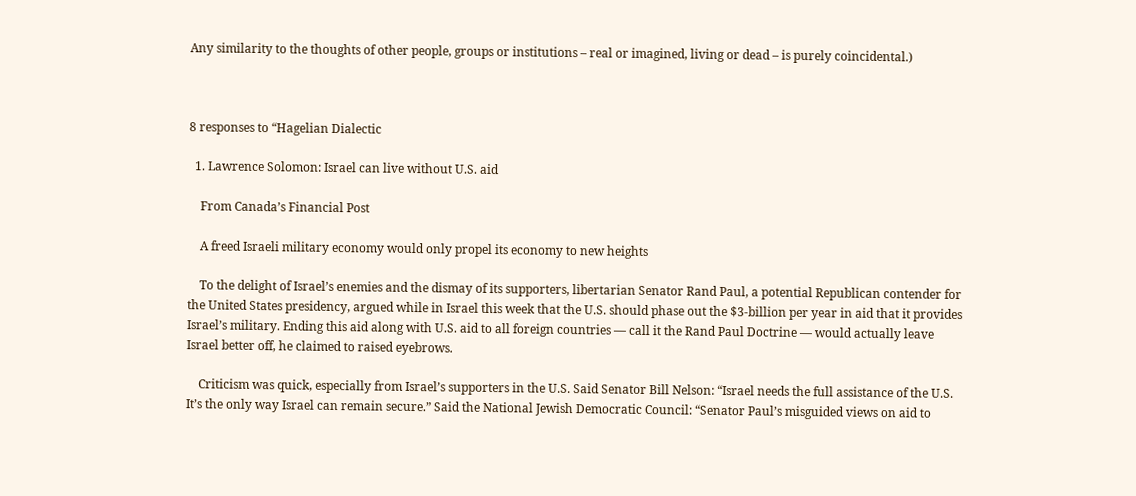Any similarity to the thoughts of other people, groups or institutions – real or imagined, living or dead – is purely coincidental.)



8 responses to “Hagelian Dialectic

  1. Lawrence Solomon: Israel can live without U.S. aid

    From Canada’s Financial Post

    A freed Israeli military economy would only propel its economy to new heights

    To the delight of Israel’s enemies and the dismay of its supporters, libertarian Senator Rand Paul, a potential Republican contender for the United States presidency, argued while in Israel this week that the U.S. should phase out the $3-billion per year in aid that it provides Israel’s military. Ending this aid along with U.S. aid to all foreign countries — call it the Rand Paul Doctrine — would actually leave Israel better off, he claimed to raised eyebrows.

    Criticism was quick, especially from Israel’s supporters in the U.S. Said Senator Bill Nelson: “Israel needs the full assistance of the U.S. It’s the only way Israel can remain secure.” Said the National Jewish Democratic Council: “Senator Paul’s misguided views on aid to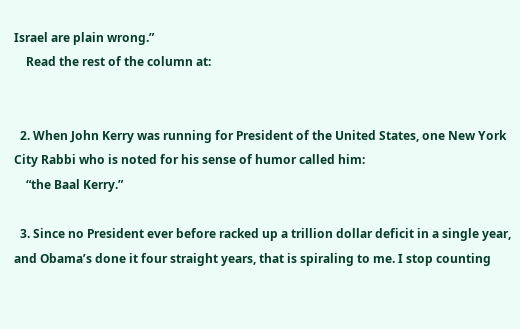Israel are plain wrong.”
    Read the rest of the column at:


  2. When John Kerry was running for President of the United States, one New York City Rabbi who is noted for his sense of humor called him:
    “the Baal Kerry.”

  3. Since no President ever before racked up a trillion dollar deficit in a single year, and Obama’s done it four straight years, that is spiraling to me. I stop counting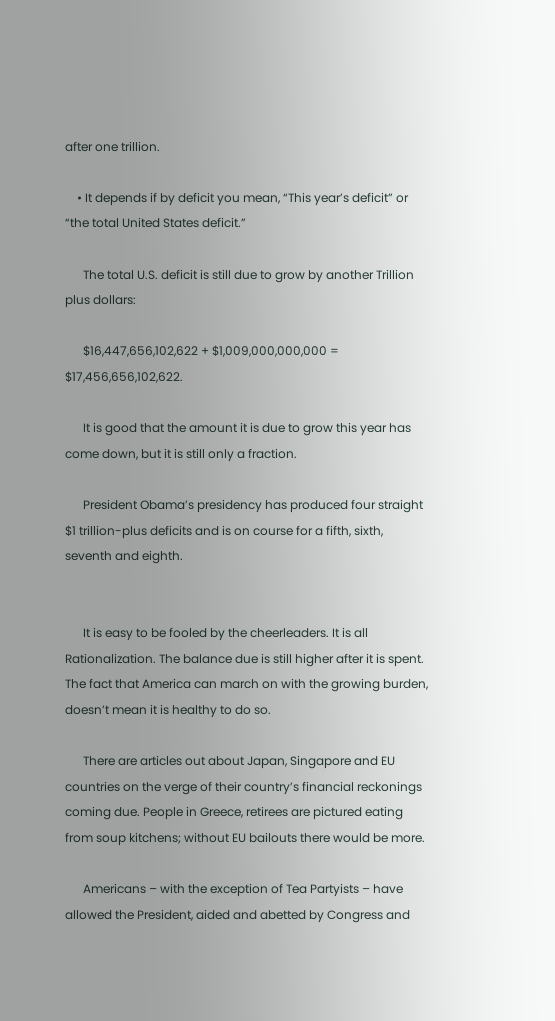after one trillion.

    • It depends if by deficit you mean, “This year’s deficit” or “the total United States deficit.”

      The total U.S. deficit is still due to grow by another Trillion plus dollars:

      $16,447,656,102,622 + $1,009,000,000,000 = $17,456,656,102,622.

      It is good that the amount it is due to grow this year has come down, but it is still only a fraction.

      President Obama’s presidency has produced four straight $1 trillion-plus deficits and is on course for a fifth, sixth, seventh and eighth.


      It is easy to be fooled by the cheerleaders. It is all Rationalization. The balance due is still higher after it is spent. The fact that America can march on with the growing burden, doesn’t mean it is healthy to do so.

      There are articles out about Japan, Singapore and EU countries on the verge of their country’s financial reckonings coming due. People in Greece, retirees are pictured eating from soup kitchens; without EU bailouts there would be more.

      Americans – with the exception of Tea Partyists – have allowed the President, aided and abetted by Congress and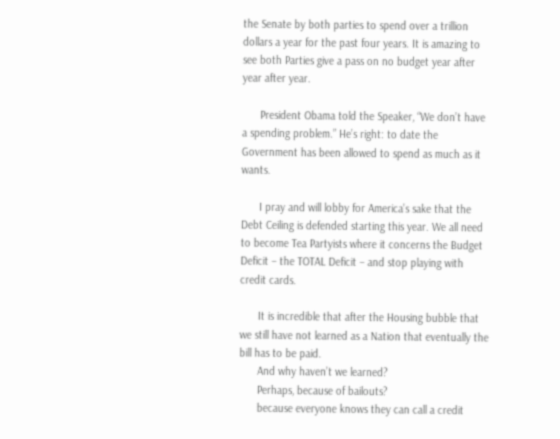the Senate by both parties to spend over a trillion dollars a year for the past four years. It is amazing to see both Parties give a pass on no budget year after year after year.

      President Obama told the Speaker, “We don’t have a spending problem.” He’s right: to date the Government has been allowed to spend as much as it wants.

      I pray and will lobby for America’s sake that the Debt Ceiling is defended starting this year. We all need to become Tea Partyists where it concerns the Budget Deficit – the TOTAL Deficit – and stop playing with credit cards.

      It is incredible that after the Housing bubble that we still have not learned as a Nation that eventually the bill has to be paid.
      And why haven’t we learned?
      Perhaps, because of bailouts?
      because everyone knows they can call a credit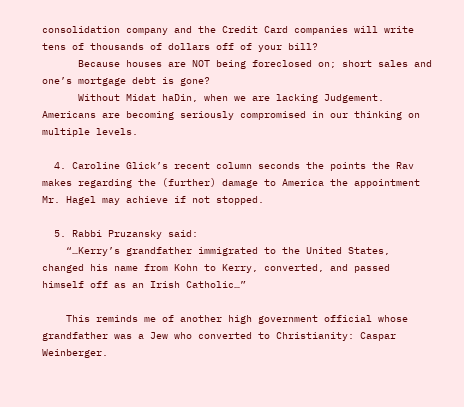consolidation company and the Credit Card companies will write tens of thousands of dollars off of your bill?
      Because houses are NOT being foreclosed on; short sales and one’s mortgage debt is gone?
      Without Midat haDin, when we are lacking Judgement. Americans are becoming seriously compromised in our thinking on multiple levels.

  4. Caroline Glick’s recent column seconds the points the Rav makes regarding the (further) damage to America the appointment Mr. Hagel may achieve if not stopped.

  5. Rabbi Pruzansky said:
    “…Kerry’s grandfather immigrated to the United States, changed his name from Kohn to Kerry, converted, and passed himself off as an Irish Catholic…”

    This reminds me of another high government official whose grandfather was a Jew who converted to Christianity: Caspar Weinberger.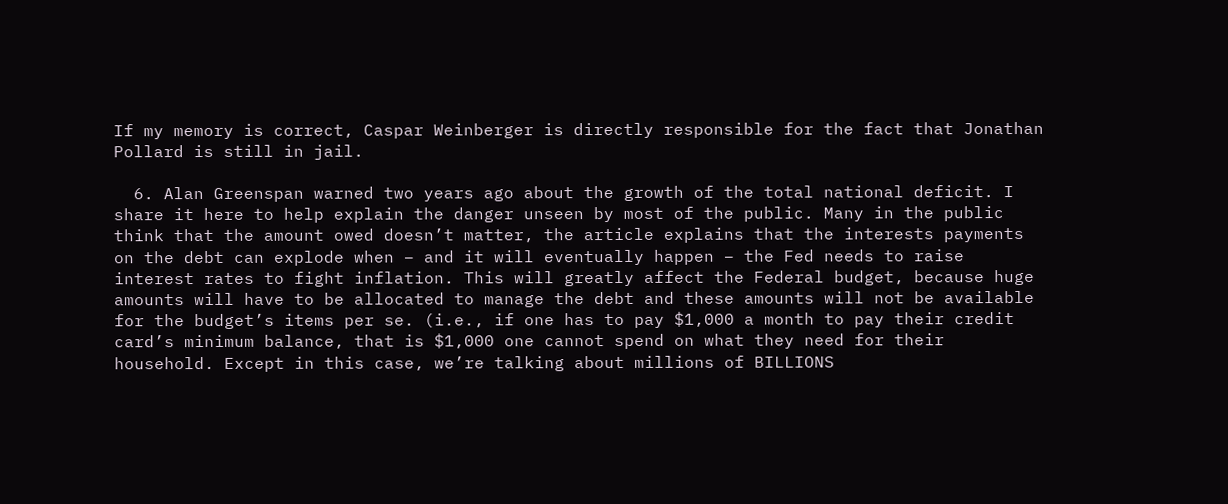If my memory is correct, Caspar Weinberger is directly responsible for the fact that Jonathan Pollard is still in jail.

  6. Alan Greenspan warned two years ago about the growth of the total national deficit. I share it here to help explain the danger unseen by most of the public. Many in the public think that the amount owed doesn’t matter, the article explains that the interests payments on the debt can explode when – and it will eventually happen – the Fed needs to raise interest rates to fight inflation. This will greatly affect the Federal budget, because huge amounts will have to be allocated to manage the debt and these amounts will not be available for the budget’s items per se. (i.e., if one has to pay $1,000 a month to pay their credit card’s minimum balance, that is $1,000 one cannot spend on what they need for their household. Except in this case, we’re talking about millions of BILLIONS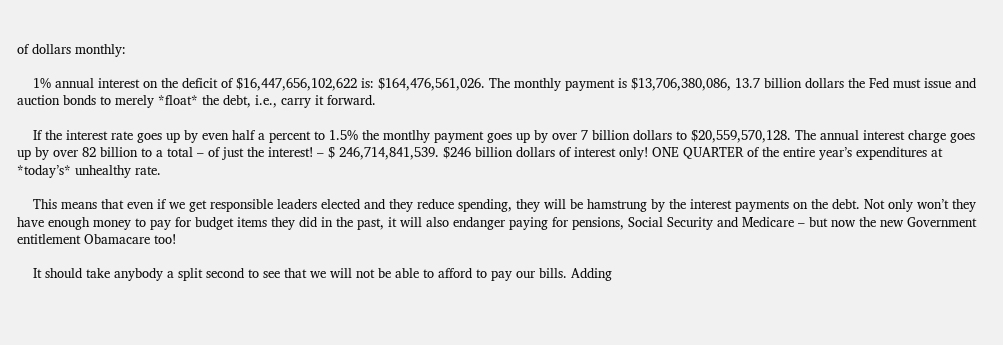of dollars monthly:

    1% annual interest on the deficit of $16,447,656,102,622 is: $164,476,561,026. The monthly payment is $13,706,380,086, 13.7 billion dollars the Fed must issue and auction bonds to merely *float* the debt, i.e., carry it forward.

    If the interest rate goes up by even half a percent to 1.5% the montlhy payment goes up by over 7 billion dollars to $20,559,570,128. The annual interest charge goes up by over 82 billion to a total – of just the interest! – $ 246,714,841,539. $246 billion dollars of interest only! ONE QUARTER of the entire year’s expenditures at *today’s* unhealthy rate.

    This means that even if we get responsible leaders elected and they reduce spending, they will be hamstrung by the interest payments on the debt. Not only won’t they have enough money to pay for budget items they did in the past, it will also endanger paying for pensions, Social Security and Medicare – but now the new Government entitlement Obamacare too!

    It should take anybody a split second to see that we will not be able to afford to pay our bills. Adding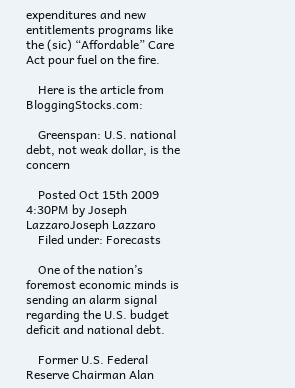expenditures and new entitlements programs like the (sic) “Affordable” Care Act pour fuel on the fire.

    Here is the article from BloggingStocks.com:

    Greenspan: U.S. national debt, not weak dollar, is the concern

    Posted Oct 15th 2009 4:30PM by Joseph LazzaroJoseph Lazzaro
    Filed under: Forecasts

    One of the nation’s foremost economic minds is sending an alarm signal regarding the U.S. budget deficit and national debt.

    Former U.S. Federal Reserve Chairman Alan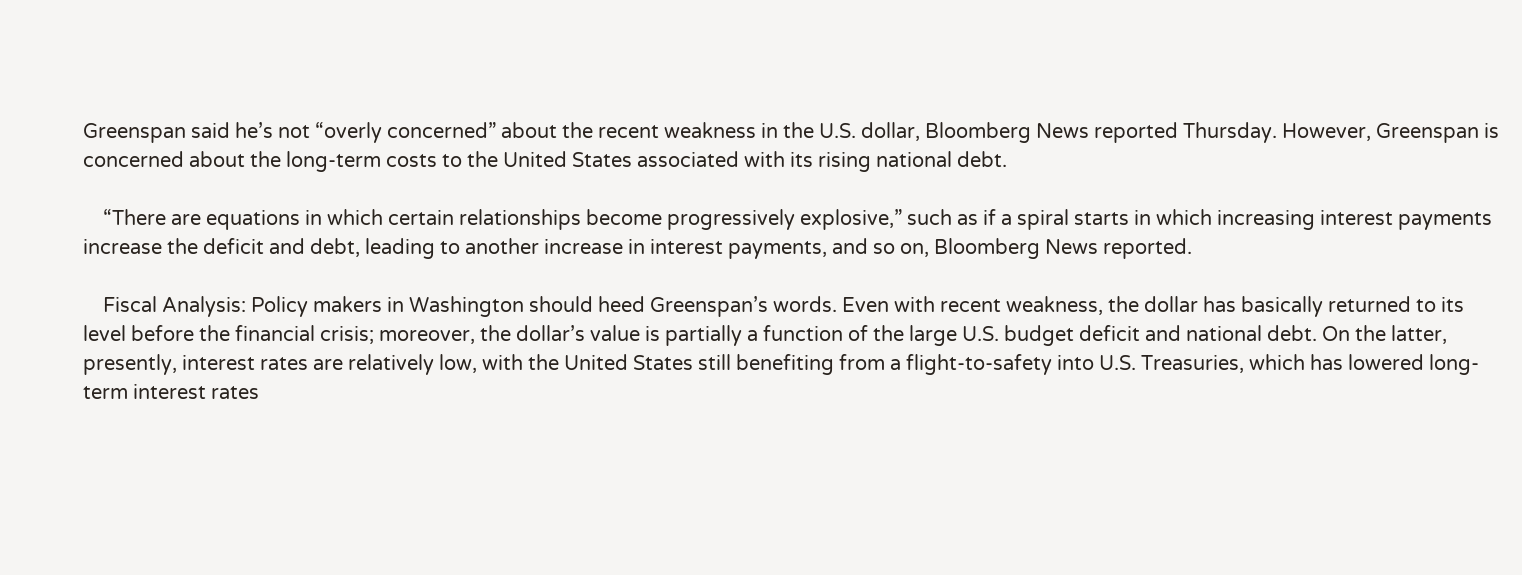Greenspan said he’s not “overly concerned” about the recent weakness in the U.S. dollar, Bloomberg News reported Thursday. However, Greenspan is concerned about the long-term costs to the United States associated with its rising national debt.

    “There are equations in which certain relationships become progressively explosive,” such as if a spiral starts in which increasing interest payments increase the deficit and debt, leading to another increase in interest payments, and so on, Bloomberg News reported.

    Fiscal Analysis: Policy makers in Washington should heed Greenspan’s words. Even with recent weakness, the dollar has basically returned to its level before the financial crisis; moreover, the dollar’s value is partially a function of the large U.S. budget deficit and national debt. On the latter, presently, interest rates are relatively low, with the United States still benefiting from a flight-to-safety into U.S. Treasuries, which has lowered long-term interest rates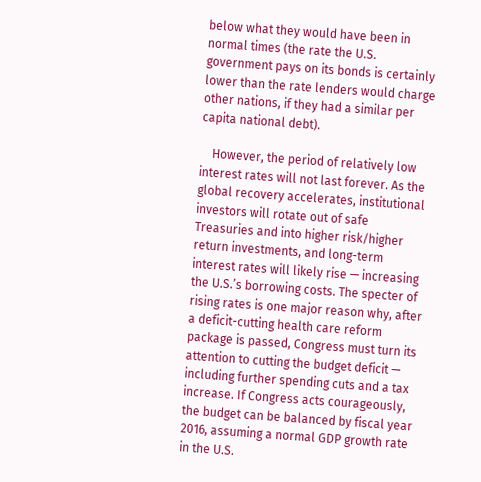below what they would have been in normal times (the rate the U.S. government pays on its bonds is certainly lower than the rate lenders would charge other nations, if they had a similar per capita national debt).

    However, the period of relatively low interest rates will not last forever. As the global recovery accelerates, institutional investors will rotate out of safe Treasuries and into higher risk/higher return investments, and long-term interest rates will likely rise — increasing the U.S.’s borrowing costs. The specter of rising rates is one major reason why, after a deficit-cutting health care reform package is passed, Congress must turn its attention to cutting the budget deficit — including further spending cuts and a tax increase. If Congress acts courageously, the budget can be balanced by fiscal year 2016, assuming a normal GDP growth rate in the U.S.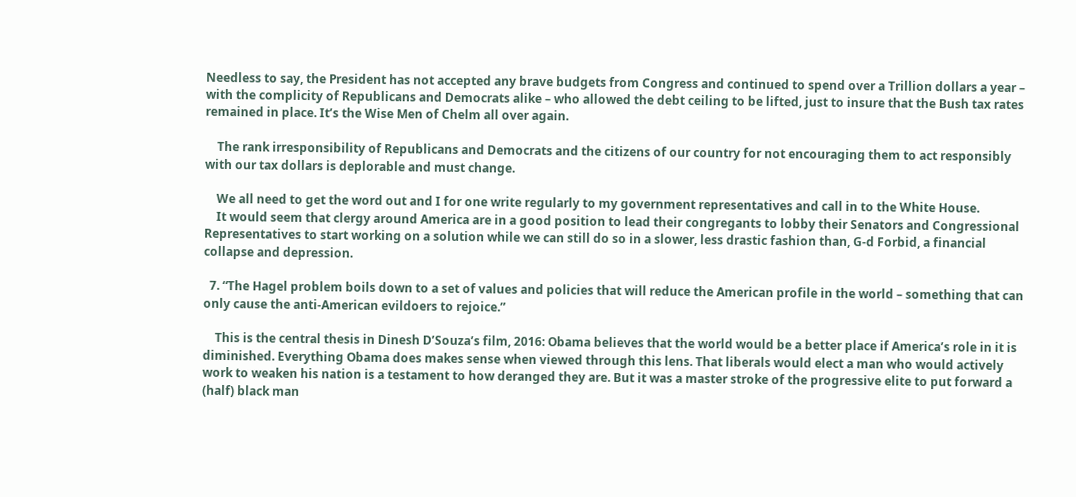Needless to say, the President has not accepted any brave budgets from Congress and continued to spend over a Trillion dollars a year – with the complicity of Republicans and Democrats alike – who allowed the debt ceiling to be lifted, just to insure that the Bush tax rates remained in place. It’s the Wise Men of Chelm all over again.

    The rank irresponsibility of Republicans and Democrats and the citizens of our country for not encouraging them to act responsibly with our tax dollars is deplorable and must change.

    We all need to get the word out and I for one write regularly to my government representatives and call in to the White House.
    It would seem that clergy around America are in a good position to lead their congregants to lobby their Senators and Congressional Representatives to start working on a solution while we can still do so in a slower, less drastic fashion than, G-d Forbid, a financial collapse and depression.

  7. “The Hagel problem boils down to a set of values and policies that will reduce the American profile in the world – something that can only cause the anti-American evildoers to rejoice.”

    This is the central thesis in Dinesh D’Souza’s film, 2016: Obama believes that the world would be a better place if America’s role in it is diminished. Everything Obama does makes sense when viewed through this lens. That liberals would elect a man who would actively work to weaken his nation is a testament to how deranged they are. But it was a master stroke of the progressive elite to put forward a (half) black man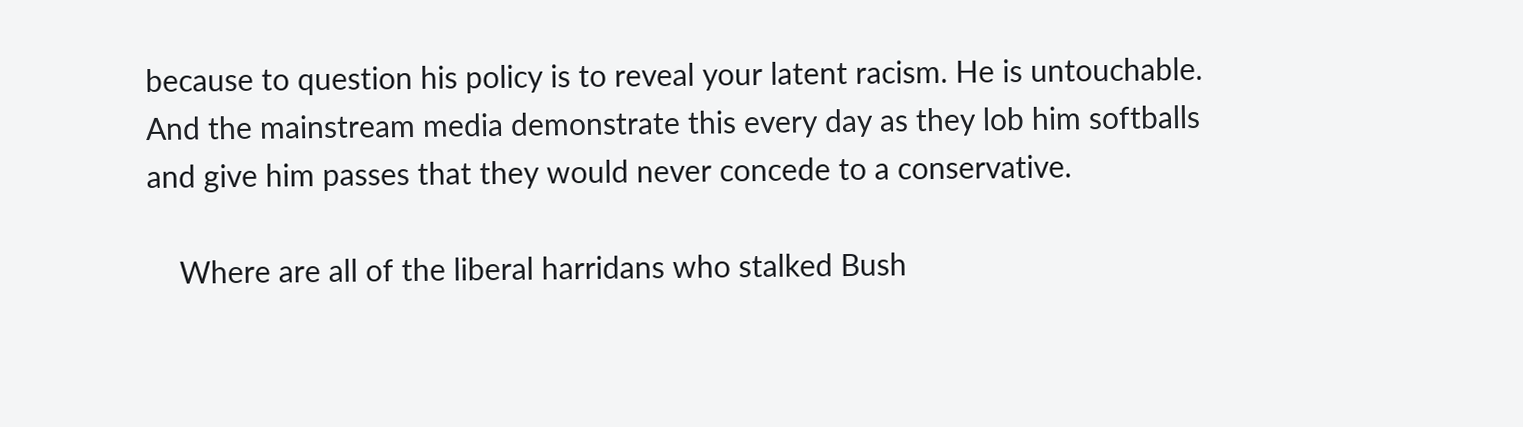because to question his policy is to reveal your latent racism. He is untouchable. And the mainstream media demonstrate this every day as they lob him softballs and give him passes that they would never concede to a conservative.

    Where are all of the liberal harridans who stalked Bush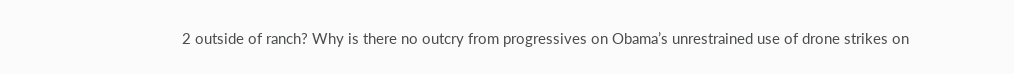2 outside of ranch? Why is there no outcry from progressives on Obama’s unrestrained use of drone strikes on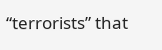“terrorists” that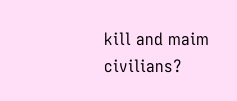kill and maim civilians?